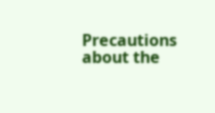Precautions about the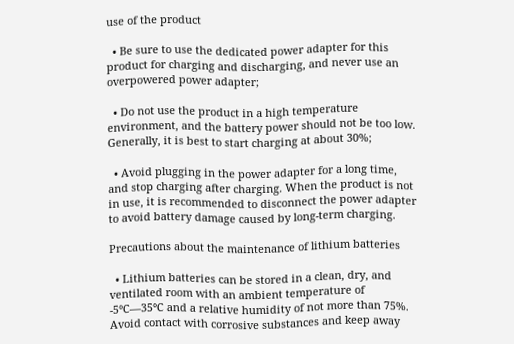use of the product

  • Be sure to use the dedicated power adapter for this product for charging and discharging, and never use an overpowered power adapter;

  • Do not use the product in a high temperature environment, and the battery power should not be too low. Generally, it is best to start charging at about 30%;

  • Avoid plugging in the power adapter for a long time, and stop charging after charging. When the product is not in use, it is recommended to disconnect the power adapter to avoid battery damage caused by long-term charging.

Precautions about the maintenance of lithium batteries

  • Lithium batteries can be stored in a clean, dry, and ventilated room with an ambient temperature of -5°C—35°C and a relative humidity of not more than 75%. Avoid contact with corrosive substances and keep away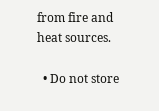from fire and heat sources.

  • Do not store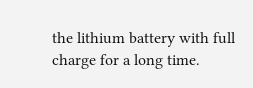the lithium battery with full charge for a long time.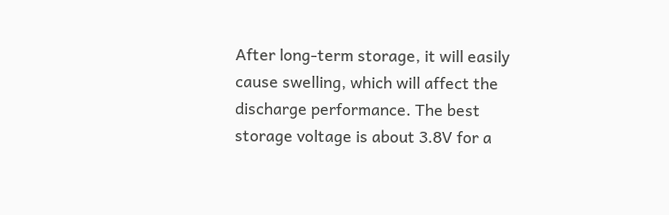After long-term storage, it will easily cause swelling, which will affect the discharge performance. The best storage voltage is about 3.8V for a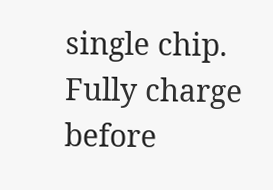single chip. Fully charge before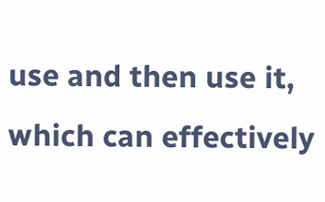use and then use it, which can effectively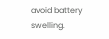avoid battery swelling.